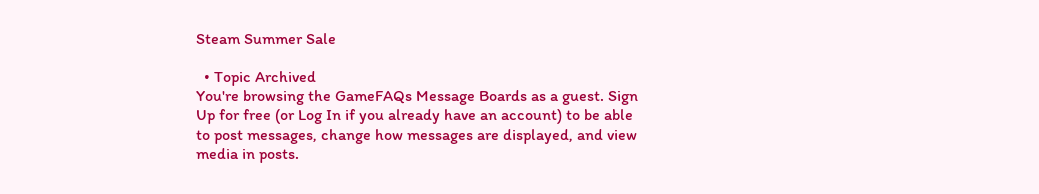Steam Summer Sale

  • Topic Archived
You're browsing the GameFAQs Message Boards as a guest. Sign Up for free (or Log In if you already have an account) to be able to post messages, change how messages are displayed, and view media in posts.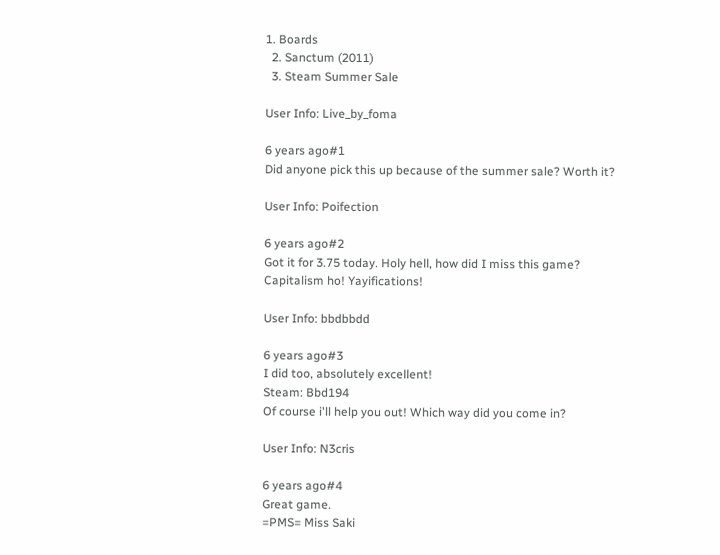1. Boards
  2. Sanctum (2011)
  3. Steam Summer Sale

User Info: Live_by_foma

6 years ago#1
Did anyone pick this up because of the summer sale? Worth it?

User Info: Poifection

6 years ago#2
Got it for 3.75 today. Holy hell, how did I miss this game?
Capitalism ho! Yayifications!

User Info: bbdbbdd

6 years ago#3
I did too, absolutely excellent!
Steam: Bbd194
Of course i'll help you out! Which way did you come in?

User Info: N3cris

6 years ago#4
Great game.
=PMS= Miss Saki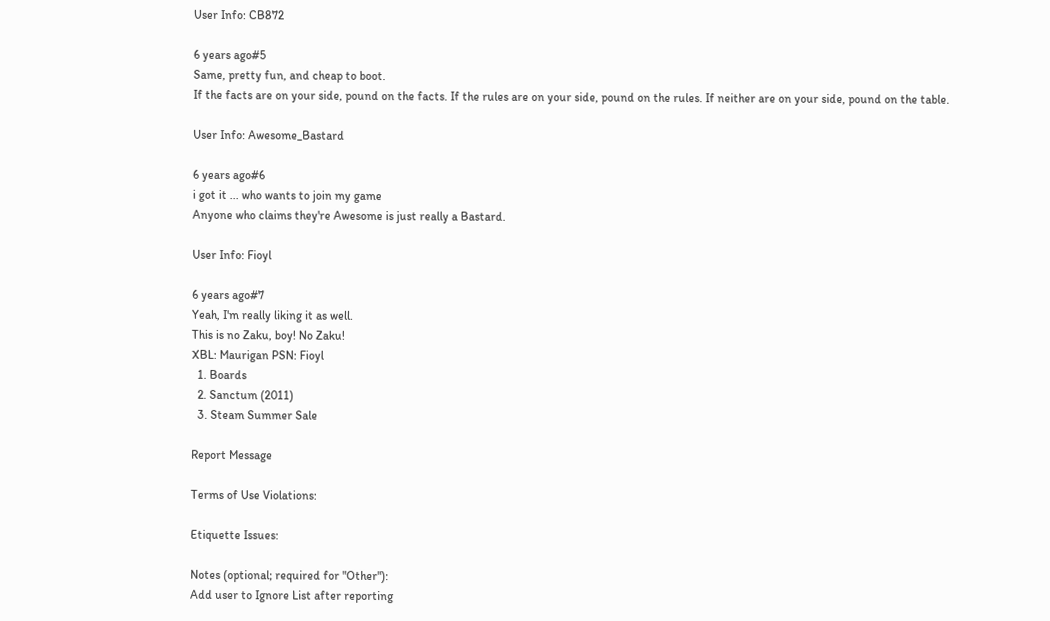User Info: CB872

6 years ago#5
Same, pretty fun, and cheap to boot.
If the facts are on your side, pound on the facts. If the rules are on your side, pound on the rules. If neither are on your side, pound on the table.

User Info: Awesome_Bastard

6 years ago#6
i got it ... who wants to join my game
Anyone who claims they're Awesome is just really a Bastard.

User Info: Fioyl

6 years ago#7
Yeah, I'm really liking it as well.
This is no Zaku, boy! No Zaku!
XBL: Maurigan PSN: Fioyl
  1. Boards
  2. Sanctum (2011)
  3. Steam Summer Sale

Report Message

Terms of Use Violations:

Etiquette Issues:

Notes (optional; required for "Other"):
Add user to Ignore List after reporting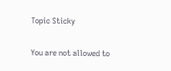Topic Sticky

You are not allowed to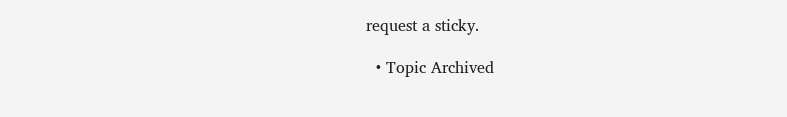request a sticky.

  • Topic Archived